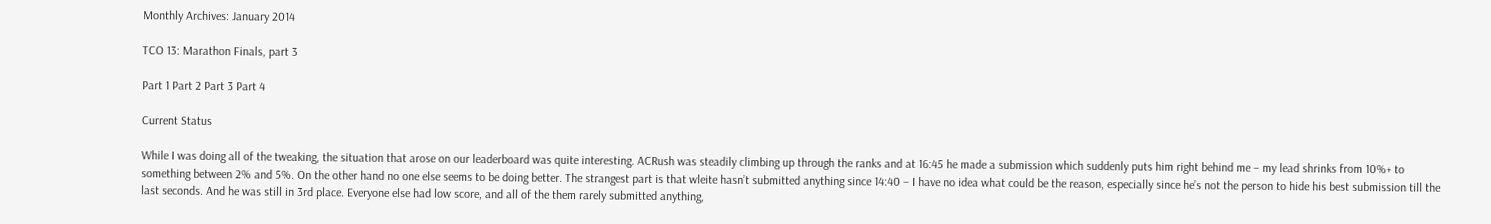Monthly Archives: January 2014

TCO 13: Marathon Finals, part 3

Part 1 Part 2 Part 3 Part 4

Current Status

While I was doing all of the tweaking, the situation that arose on our leaderboard was quite interesting. ACRush was steadily climbing up through the ranks and at 16:45 he made a submission which suddenly puts him right behind me – my lead shrinks from 10%+ to something between 2% and 5%. On the other hand no one else seems to be doing better. The strangest part is that wleite hasn’t submitted anything since 14:40 – I have no idea what could be the reason, especially since he’s not the person to hide his best submission till the last seconds. And he was still in 3rd place. Everyone else had low score, and all of the them rarely submitted anything,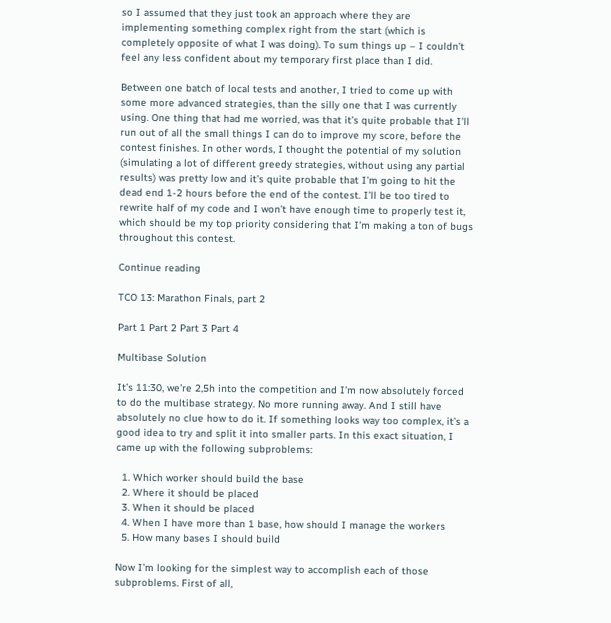so I assumed that they just took an approach where they are implementing something complex right from the start (which is completely opposite of what I was doing). To sum things up – I couldn’t feel any less confident about my temporary first place than I did.

Between one batch of local tests and another, I tried to come up with some more advanced strategies, than the silly one that I was currently using. One thing that had me worried, was that it’s quite probable that I’ll run out of all the small things I can do to improve my score, before the contest finishes. In other words, I thought the potential of my solution (simulating a lot of different greedy strategies, without using any partial results) was pretty low and it’s quite probable that I’m going to hit the dead end 1-2 hours before the end of the contest. I’ll be too tired to rewrite half of my code and I won’t have enough time to properly test it, which should be my top priority considering that I’m making a ton of bugs throughout this contest.

Continue reading

TCO 13: Marathon Finals, part 2

Part 1 Part 2 Part 3 Part 4

Multibase Solution

It’s 11:30, we’re 2,5h into the competition and I’m now absolutely forced to do the multibase strategy. No more running away. And I still have absolutely no clue how to do it. If something looks way too complex, it’s a good idea to try and split it into smaller parts. In this exact situation, I came up with the following subproblems:

  1. Which worker should build the base
  2. Where it should be placed
  3. When it should be placed
  4. When I have more than 1 base, how should I manage the workers
  5. How many bases I should build

Now I’m looking for the simplest way to accomplish each of those subproblems. First of all,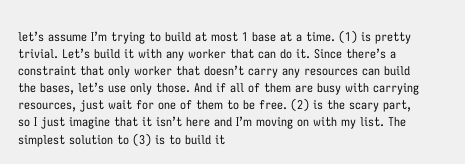let’s assume I’m trying to build at most 1 base at a time. (1) is pretty trivial. Let’s build it with any worker that can do it. Since there’s a constraint that only worker that doesn’t carry any resources can build the bases, let’s use only those. And if all of them are busy with carrying resources, just wait for one of them to be free. (2) is the scary part, so I just imagine that it isn’t here and I’m moving on with my list. The simplest solution to (3) is to build it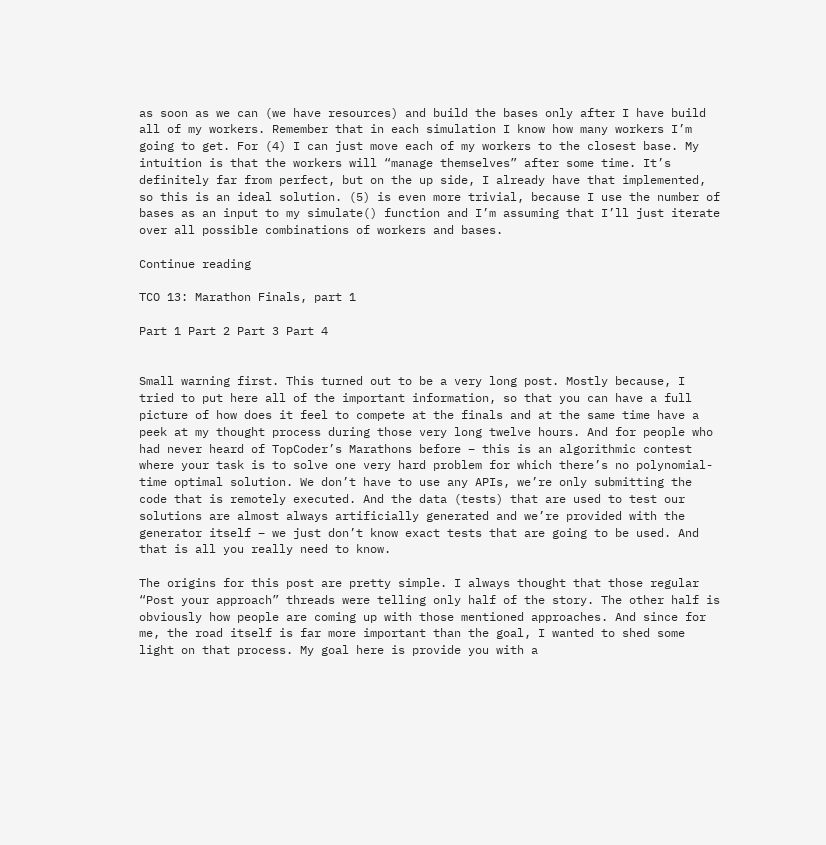as soon as we can (we have resources) and build the bases only after I have build all of my workers. Remember that in each simulation I know how many workers I’m going to get. For (4) I can just move each of my workers to the closest base. My intuition is that the workers will “manage themselves” after some time. It’s definitely far from perfect, but on the up side, I already have that implemented, so this is an ideal solution. (5) is even more trivial, because I use the number of bases as an input to my simulate() function and I’m assuming that I’ll just iterate over all possible combinations of workers and bases.

Continue reading

TCO 13: Marathon Finals, part 1

Part 1 Part 2 Part 3 Part 4


Small warning first. This turned out to be a very long post. Mostly because, I tried to put here all of the important information, so that you can have a full picture of how does it feel to compete at the finals and at the same time have a peek at my thought process during those very long twelve hours. And for people who had never heard of TopCoder’s Marathons before – this is an algorithmic contest where your task is to solve one very hard problem for which there’s no polynomial-time optimal solution. We don’t have to use any APIs, we’re only submitting the code that is remotely executed. And the data (tests) that are used to test our solutions are almost always artificially generated and we’re provided with the generator itself – we just don’t know exact tests that are going to be used. And that is all you really need to know.

The origins for this post are pretty simple. I always thought that those regular “Post your approach” threads were telling only half of the story. The other half is obviously how people are coming up with those mentioned approaches. And since for me, the road itself is far more important than the goal, I wanted to shed some light on that process. My goal here is provide you with a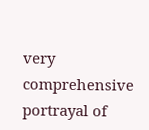very comprehensive portrayal of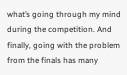what’s going through my mind during the competition. And finally, going with the problem from the finals has many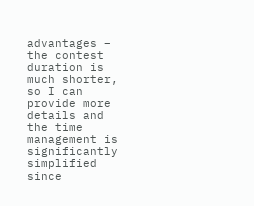advantages – the contest duration is much shorter, so I can provide more details and the time management is significantly simplified since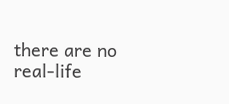there are no real-life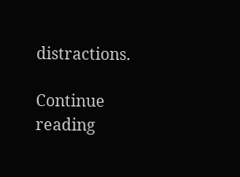distractions.

Continue reading